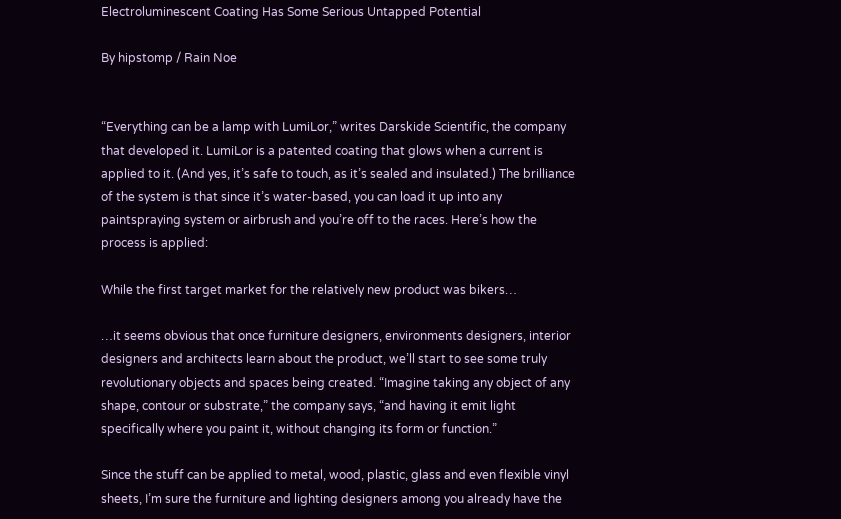Electroluminescent Coating Has Some Serious Untapped Potential

By hipstomp / Rain Noe


“Everything can be a lamp with LumiLor,” writes Darskide Scientific, the company that developed it. LumiLor is a patented coating that glows when a current is applied to it. (And yes, it’s safe to touch, as it’s sealed and insulated.) The brilliance of the system is that since it’s water-based, you can load it up into any paintspraying system or airbrush and you’re off to the races. Here’s how the process is applied:

While the first target market for the relatively new product was bikers…

…it seems obvious that once furniture designers, environments designers, interior designers and architects learn about the product, we’ll start to see some truly revolutionary objects and spaces being created. “Imagine taking any object of any shape, contour or substrate,” the company says, “and having it emit light specifically where you paint it, without changing its form or function.”

Since the stuff can be applied to metal, wood, plastic, glass and even flexible vinyl sheets, I’m sure the furniture and lighting designers among you already have the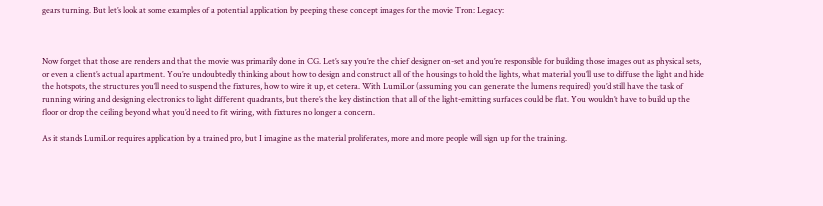gears turning. But let’s look at some examples of a potential application by peeping these concept images for the movie Tron: Legacy:



Now forget that those are renders and that the movie was primarily done in CG. Let’s say you’re the chief designer on-set and you’re responsible for building those images out as physical sets, or even a client’s actual apartment. You’re undoubtedly thinking about how to design and construct all of the housings to hold the lights, what material you’ll use to diffuse the light and hide the hotspots, the structures you’ll need to suspend the fixtures, how to wire it up, et cetera. With LumiLor (assuming you can generate the lumens required) you’d still have the task of running wiring and designing electronics to light different quadrants, but there’s the key distinction that all of the light-emitting surfaces could be flat. You wouldn’t have to build up the floor or drop the ceiling beyond what you’d need to fit wiring, with fixtures no longer a concern.

As it stands LumiLor requires application by a trained pro, but I imagine as the material proliferates, more and more people will sign up for the training.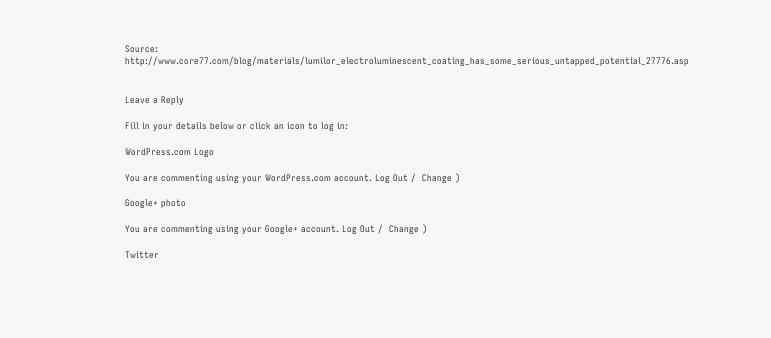Source:  http://www.core77.com/blog/materials/lumilor_electroluminescent_coating_has_some_serious_untapped_potential_27776.asp


Leave a Reply

Fill in your details below or click an icon to log in:

WordPress.com Logo

You are commenting using your WordPress.com account. Log Out /  Change )

Google+ photo

You are commenting using your Google+ account. Log Out /  Change )

Twitter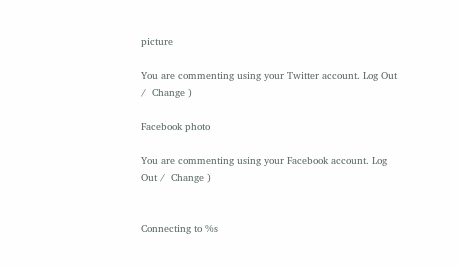picture

You are commenting using your Twitter account. Log Out /  Change )

Facebook photo

You are commenting using your Facebook account. Log Out /  Change )


Connecting to %s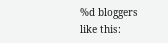%d bloggers like this: